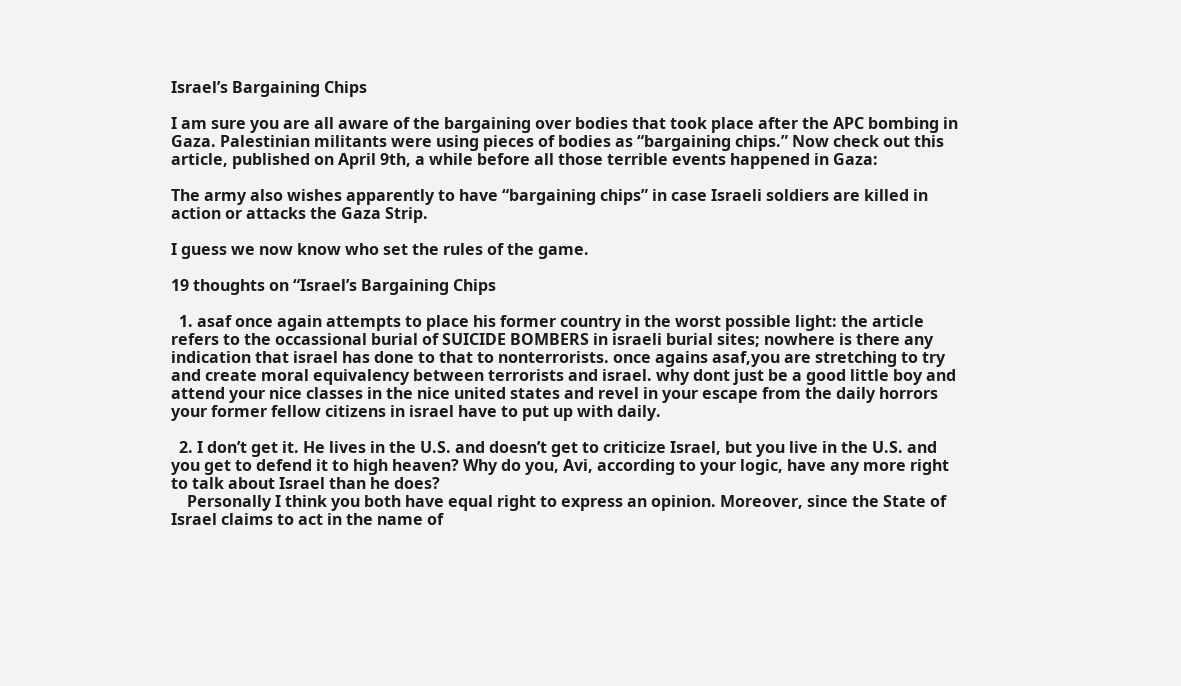Israel’s Bargaining Chips

I am sure you are all aware of the bargaining over bodies that took place after the APC bombing in Gaza. Palestinian militants were using pieces of bodies as “bargaining chips.” Now check out this article, published on April 9th, a while before all those terrible events happened in Gaza:

The army also wishes apparently to have “bargaining chips” in case Israeli soldiers are killed in action or attacks the Gaza Strip.

I guess we now know who set the rules of the game.

19 thoughts on “Israel’s Bargaining Chips

  1. asaf once again attempts to place his former country in the worst possible light: the article refers to the occassional burial of SUICIDE BOMBERS in israeli burial sites; nowhere is there any indication that israel has done to that to nonterrorists. once agains asaf,you are stretching to try and create moral equivalency between terrorists and israel. why dont just be a good little boy and attend your nice classes in the nice united states and revel in your escape from the daily horrors your former fellow citizens in israel have to put up with daily.

  2. I don’t get it. He lives in the U.S. and doesn’t get to criticize Israel, but you live in the U.S. and you get to defend it to high heaven? Why do you, Avi, according to your logic, have any more right to talk about Israel than he does?
    Personally I think you both have equal right to express an opinion. Moreover, since the State of Israel claims to act in the name of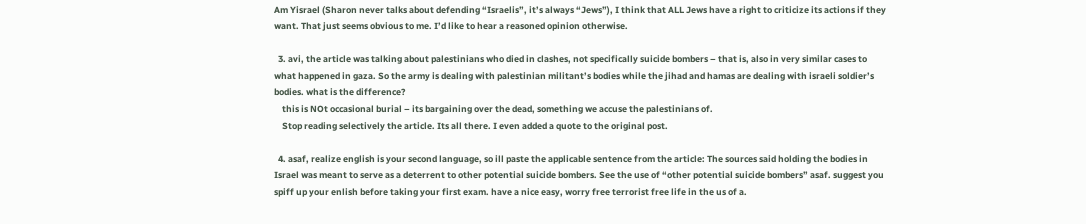Am Yisrael (Sharon never talks about defending “Israelis”, it’s always “Jews”), I think that ALL Jews have a right to criticize its actions if they want. That just seems obvious to me. I’d like to hear a reasoned opinion otherwise.

  3. avi, the article was talking about palestinians who died in clashes, not specifically suicide bombers – that is, also in very similar cases to what happened in gaza. So the army is dealing with palestinian militant’s bodies while the jihad and hamas are dealing with israeli soldier’s bodies. what is the difference?
    this is NOt occasional burial – its bargaining over the dead, something we accuse the palestinians of.
    Stop reading selectively the article. Its all there. I even added a quote to the original post.

  4. asaf, realize english is your second language, so ill paste the applicable sentence from the article: The sources said holding the bodies in Israel was meant to serve as a deterrent to other potential suicide bombers. See the use of “other potential suicide bombers” asaf. suggest you spiff up your enlish before taking your first exam. have a nice easy, worry free terrorist free life in the us of a.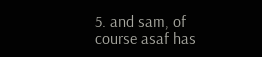5. and sam, of course asaf has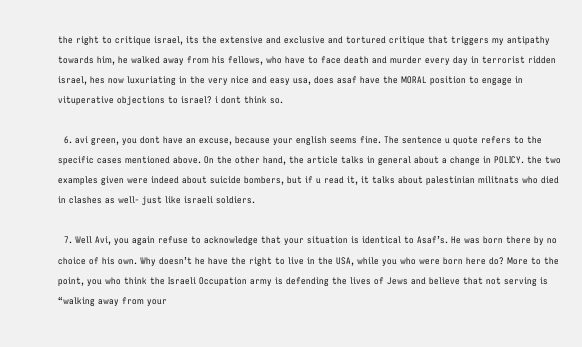the right to critique israel, its the extensive and exclusive and tortured critique that triggers my antipathy towards him, he walked away from his fellows, who have to face death and murder every day in terrorist ridden israel, hes now luxuriating in the very nice and easy usa, does asaf have the MORAL position to engage in vituperative objections to israel? i dont think so.

  6. avi green, you dont have an excuse, because your english seems fine. The sentence u quote refers to the specific cases mentioned above. On the other hand, the article talks in general about a change in POLICY. the two examples given were indeed about suicide bombers, but if u read it, it talks about palestinian militnats who died in clashes as well- just like israeli soldiers.

  7. Well Avi, you again refuse to acknowledge that your situation is identical to Asaf’s. He was born there by no choice of his own. Why doesn’t he have the right to live in the USA, while you who were born here do? More to the point, you who think the Israeli Occupation army is defending the lives of Jews and believe that not serving is “walking away from your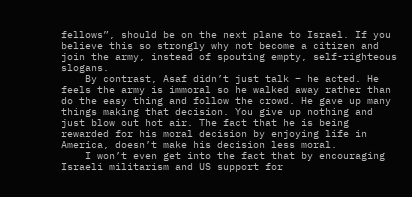fellows”, should be on the next plane to Israel. If you believe this so strongly why not become a citizen and join the army, instead of spouting empty, self-righteous slogans.
    By contrast, Asaf didn’t just talk – he acted. He feels the army is immoral so he walked away rather than do the easy thing and follow the crowd. He gave up many things making that decision. You give up nothing and just blow out hot air. The fact that he is being rewarded for his moral decision by enjoying life in America, doesn’t make his decision less moral.
    I won’t even get into the fact that by encouraging Israeli militarism and US support for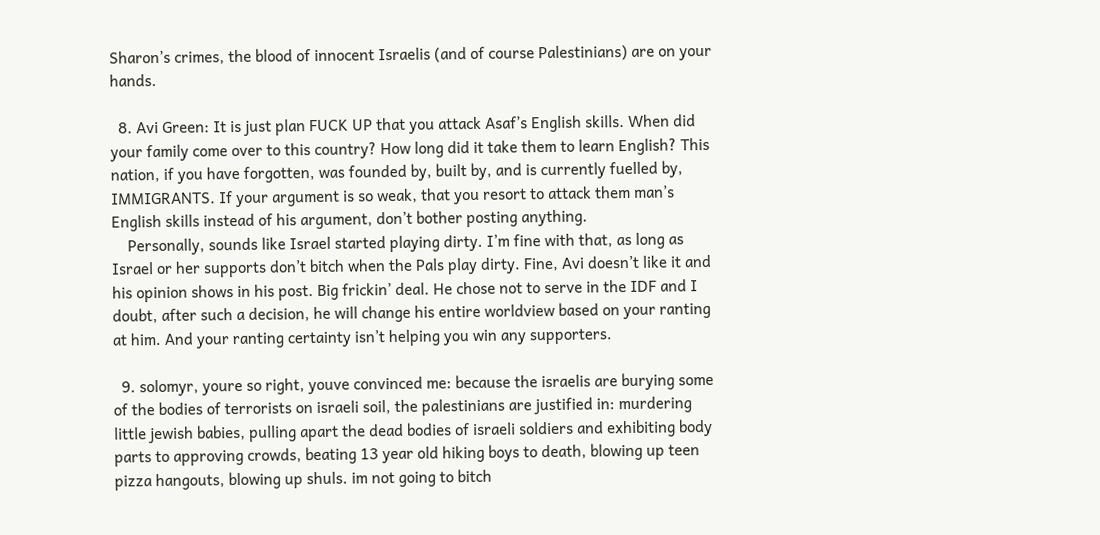Sharon’s crimes, the blood of innocent Israelis (and of course Palestinians) are on your hands.

  8. Avi Green: It is just plan FUCK UP that you attack Asaf’s English skills. When did your family come over to this country? How long did it take them to learn English? This nation, if you have forgotten, was founded by, built by, and is currently fuelled by, IMMIGRANTS. If your argument is so weak, that you resort to attack them man’s English skills instead of his argument, don’t bother posting anything.
    Personally, sounds like Israel started playing dirty. I’m fine with that, as long as Israel or her supports don’t bitch when the Pals play dirty. Fine, Avi doesn’t like it and his opinion shows in his post. Big frickin’ deal. He chose not to serve in the IDF and I doubt, after such a decision, he will change his entire worldview based on your ranting at him. And your ranting certainty isn’t helping you win any supporters.

  9. solomyr, youre so right, youve convinced me: because the israelis are burying some of the bodies of terrorists on israeli soil, the palestinians are justified in: murdering little jewish babies, pulling apart the dead bodies of israeli soldiers and exhibiting body parts to approving crowds, beating 13 year old hiking boys to death, blowing up teen pizza hangouts, blowing up shuls. im not going to bitch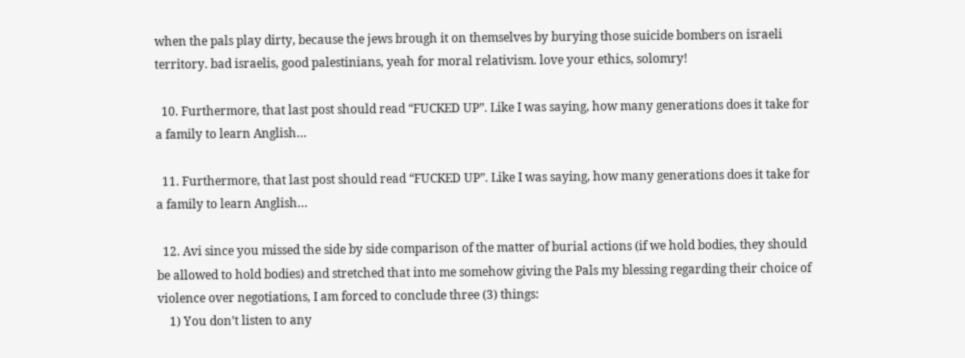when the pals play dirty, because the jews brough it on themselves by burying those suicide bombers on israeli territory. bad israelis, good palestinians, yeah for moral relativism. love your ethics, solomry!

  10. Furthermore, that last post should read “FUCKED UP”. Like I was saying, how many generations does it take for a family to learn Anglish…

  11. Furthermore, that last post should read “FUCKED UP”. Like I was saying, how many generations does it take for a family to learn Anglish…

  12. Avi since you missed the side by side comparison of the matter of burial actions (if we hold bodies, they should be allowed to hold bodies) and stretched that into me somehow giving the Pals my blessing regarding their choice of violence over negotiations, I am forced to conclude three (3) things:
    1) You don’t listen to any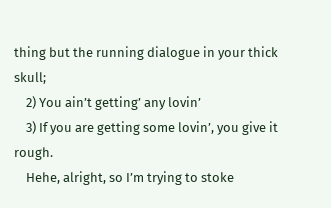thing but the running dialogue in your thick skull;
    2) You ain’t getting’ any lovin’
    3) If you are getting some lovin’, you give it rough.
    Hehe, alright, so I’m trying to stoke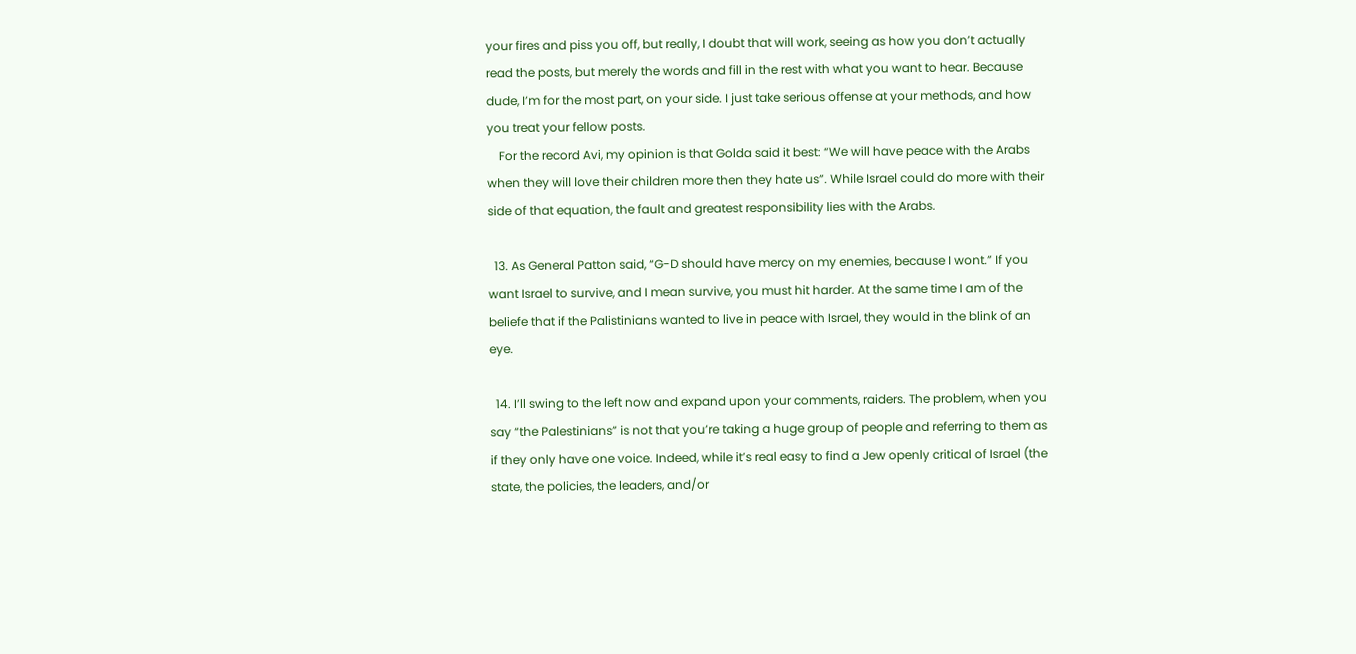your fires and piss you off, but really, I doubt that will work, seeing as how you don’t actually read the posts, but merely the words and fill in the rest with what you want to hear. Because dude, I’m for the most part, on your side. I just take serious offense at your methods, and how you treat your fellow posts.
    For the record Avi, my opinion is that Golda said it best: “We will have peace with the Arabs when they will love their children more then they hate us”. While Israel could do more with their side of that equation, the fault and greatest responsibility lies with the Arabs.

  13. As General Patton said, “G-D should have mercy on my enemies, because I wont.” If you want Israel to survive, and I mean survive, you must hit harder. At the same time I am of the beliefe that if the Palistinians wanted to live in peace with Israel, they would in the blink of an eye.

  14. I’ll swing to the left now and expand upon your comments, raiders. The problem, when you say “the Palestinians” is not that you’re taking a huge group of people and referring to them as if they only have one voice. Indeed, while it’s real easy to find a Jew openly critical of Israel (the state, the policies, the leaders, and/or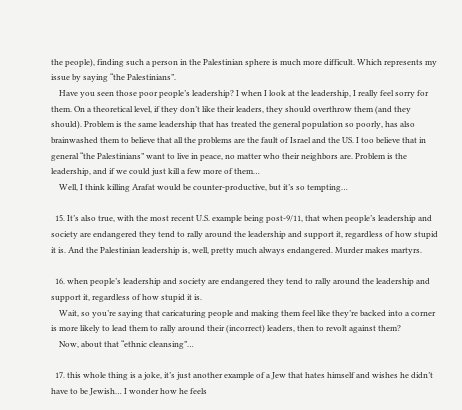the people), finding such a person in the Palestinian sphere is much more difficult. Which represents my issue by saying “the Palestinians”.
    Have you seen those poor people’s leadership? I when I look at the leadership, I really feel sorry for them. On a theoretical level, if they don’t like their leaders, they should overthrow them (and they should). Problem is the same leadership that has treated the general population so poorly, has also brainwashed them to believe that all the problems are the fault of Israel and the US. I too believe that in general “the Palestinians” want to live in peace, no matter who their neighbors are. Problem is the leadership, and if we could just kill a few more of them…
    Well, I think killing Arafat would be counter-productive, but it’s so tempting…

  15. It’s also true, with the most recent U.S. example being post-9/11, that when people’s leadership and society are endangered they tend to rally around the leadership and support it, regardless of how stupid it is. And the Palestinian leadership is, well, pretty much always endangered. Murder makes martyrs.

  16. when people’s leadership and society are endangered they tend to rally around the leadership and support it, regardless of how stupid it is.
    Wait, so you’re saying that caricaturing people and making them feel like they’re backed into a corner is more likely to lead them to rally around their (incorrect) leaders, then to revolt against them?
    Now, about that “ethnic cleansing”…

  17. this whole thing is a joke, it’s just another example of a Jew that hates himself and wishes he didn’t have to be Jewish… I wonder how he feels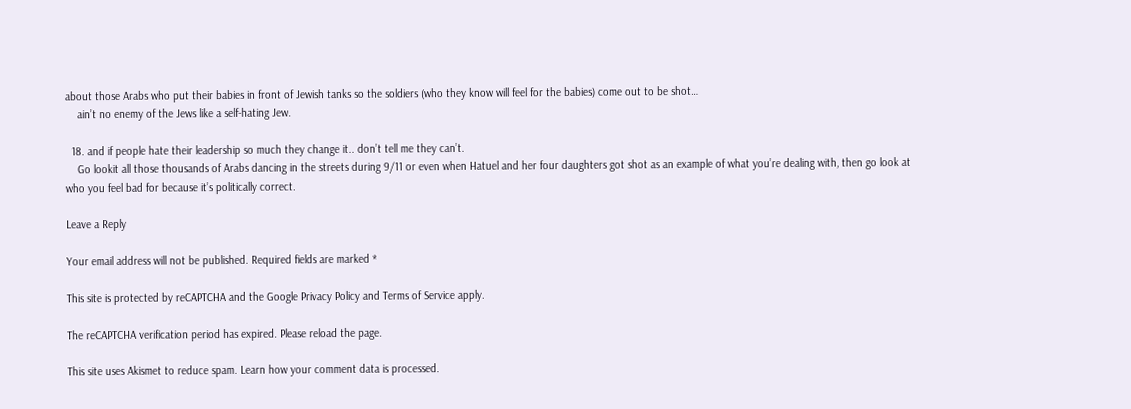about those Arabs who put their babies in front of Jewish tanks so the soldiers (who they know will feel for the babies) come out to be shot…
    ain’t no enemy of the Jews like a self-hating Jew.

  18. and if people hate their leadership so much they change it.. don’t tell me they can’t.
    Go lookit all those thousands of Arabs dancing in the streets during 9/11 or even when Hatuel and her four daughters got shot as an example of what you’re dealing with, then go look at who you feel bad for because it’s politically correct.

Leave a Reply

Your email address will not be published. Required fields are marked *

This site is protected by reCAPTCHA and the Google Privacy Policy and Terms of Service apply.

The reCAPTCHA verification period has expired. Please reload the page.

This site uses Akismet to reduce spam. Learn how your comment data is processed.